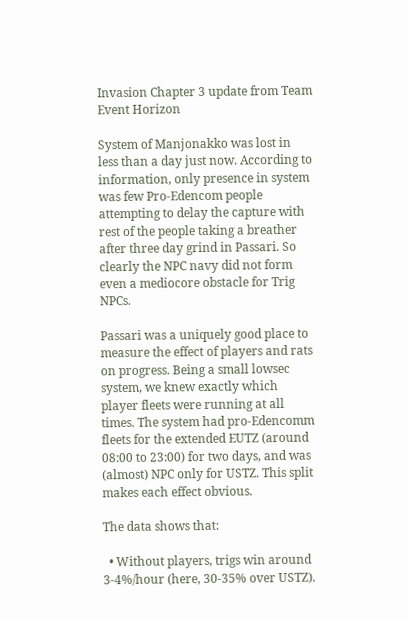Invasion Chapter 3 update from Team Event Horizon

System of Manjonakko was lost in less than a day just now. According to information, only presence in system was few Pro-Edencom people attempting to delay the capture with rest of the people taking a breather after three day grind in Passari. So clearly the NPC navy did not form even a mediocore obstacle for Trig NPCs.

Passari was a uniquely good place to measure the effect of players and rats on progress. Being a small lowsec system, we knew exactly which player fleets were running at all times. The system had pro-Edencomm fleets for the extended EUTZ (around 08:00 to 23:00) for two days, and was (almost) NPC only for USTZ. This split makes each effect obvious.

The data shows that:

  • Without players, trigs win around 3-4%/hour (here, 30-35% over USTZ).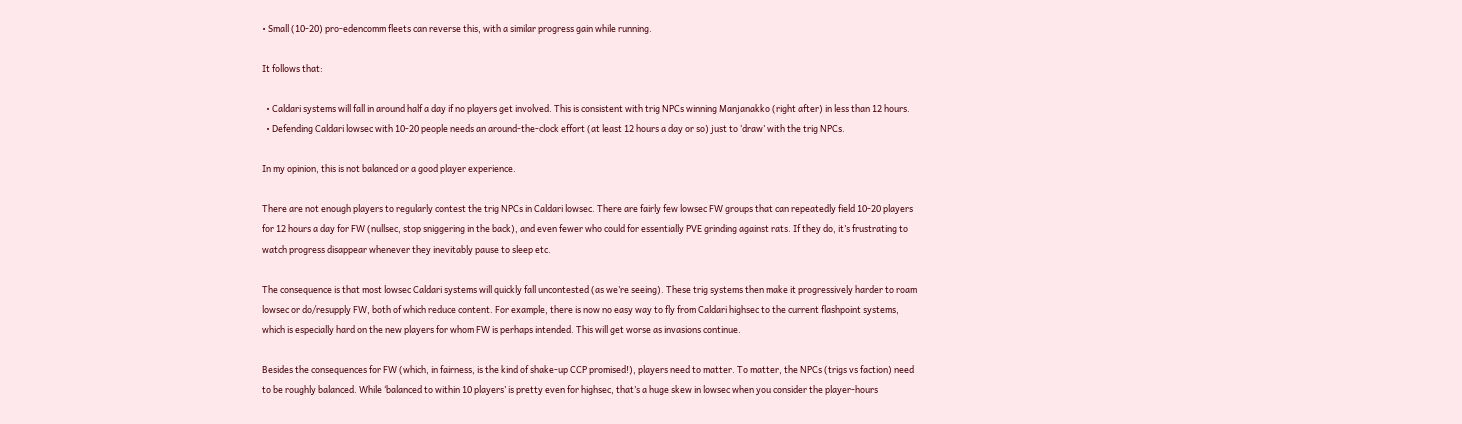• Small (10-20) pro-edencomm fleets can reverse this, with a similar progress gain while running.

It follows that:

  • Caldari systems will fall in around half a day if no players get involved. This is consistent with trig NPCs winning Manjanakko (right after) in less than 12 hours.
  • Defending Caldari lowsec with 10-20 people needs an around-the-clock effort (at least 12 hours a day or so) just to ‘draw’ with the trig NPCs.

In my opinion, this is not balanced or a good player experience.

There are not enough players to regularly contest the trig NPCs in Caldari lowsec. There are fairly few lowsec FW groups that can repeatedly field 10-20 players for 12 hours a day for FW (nullsec, stop sniggering in the back), and even fewer who could for essentially PVE grinding against rats. If they do, it’s frustrating to watch progress disappear whenever they inevitably pause to sleep etc.

The consequence is that most lowsec Caldari systems will quickly fall uncontested (as we’re seeing). These trig systems then make it progressively harder to roam lowsec or do/resupply FW, both of which reduce content. For example, there is now no easy way to fly from Caldari highsec to the current flashpoint systems, which is especially hard on the new players for whom FW is perhaps intended. This will get worse as invasions continue.

Besides the consequences for FW (which, in fairness, is the kind of shake-up CCP promised!), players need to matter. To matter, the NPCs (trigs vs faction) need to be roughly balanced. While ‘balanced to within 10 players’ is pretty even for highsec, that’s a huge skew in lowsec when you consider the player-hours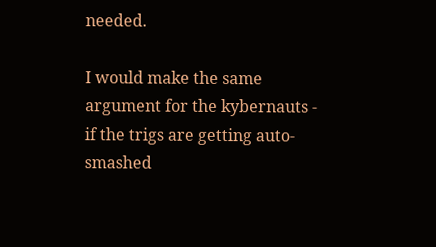needed.

I would make the same argument for the kybernauts - if the trigs are getting auto-smashed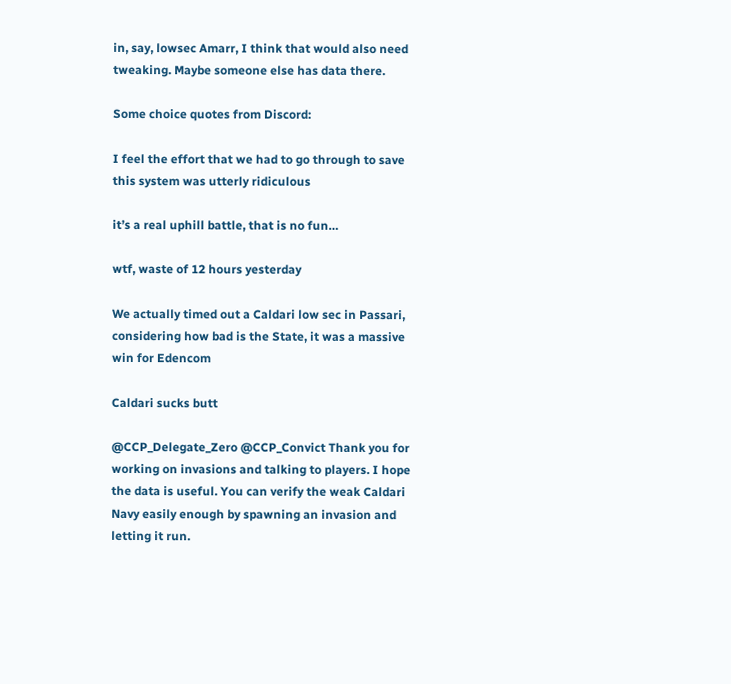in, say, lowsec Amarr, I think that would also need tweaking. Maybe someone else has data there.

Some choice quotes from Discord:

I feel the effort that we had to go through to save this system was utterly ridiculous

it’s a real uphill battle, that is no fun…

wtf, waste of 12 hours yesterday

We actually timed out a Caldari low sec in Passari, considering how bad is the State, it was a massive win for Edencom

Caldari sucks butt

@CCP_Delegate_Zero @CCP_Convict Thank you for working on invasions and talking to players. I hope the data is useful. You can verify the weak Caldari Navy easily enough by spawning an invasion and letting it run.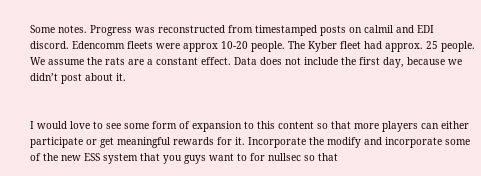Some notes. Progress was reconstructed from timestamped posts on calmil and EDI discord. Edencomm fleets were approx 10-20 people. The Kyber fleet had approx. 25 people. We assume the rats are a constant effect. Data does not include the first day, because we didn’t post about it.


I would love to see some form of expansion to this content so that more players can either participate or get meaningful rewards for it. Incorporate the modify and incorporate some of the new ESS system that you guys want to for nullsec so that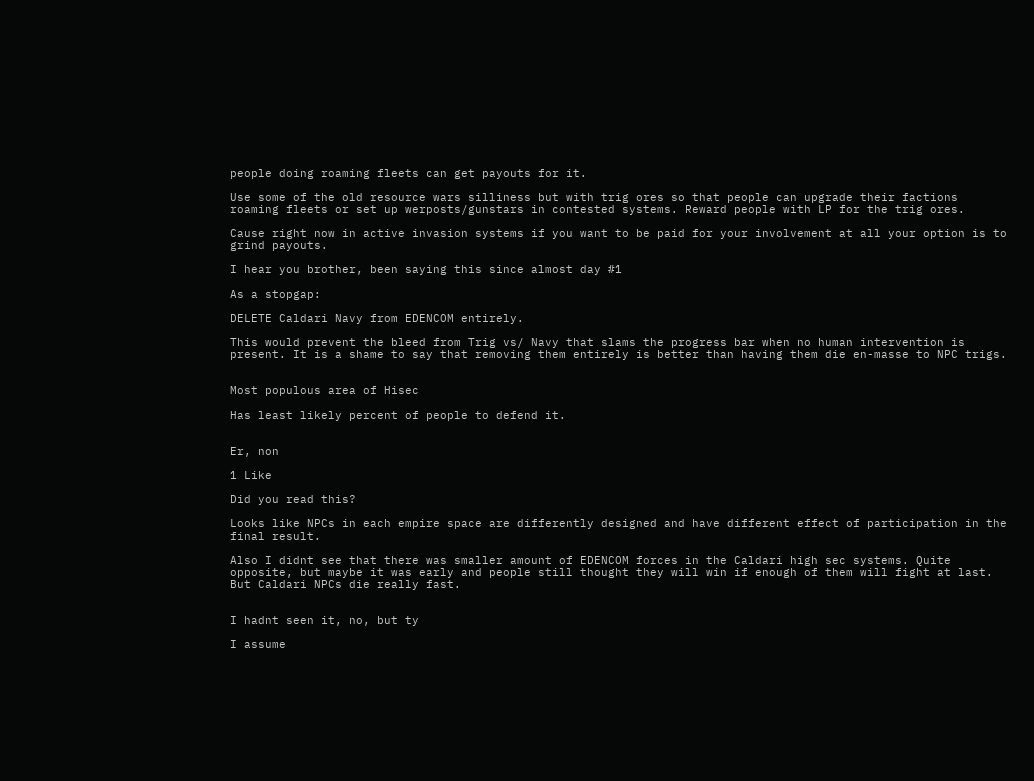people doing roaming fleets can get payouts for it.

Use some of the old resource wars silliness but with trig ores so that people can upgrade their factions roaming fleets or set up werposts/gunstars in contested systems. Reward people with LP for the trig ores.

Cause right now in active invasion systems if you want to be paid for your involvement at all your option is to grind payouts.

I hear you brother, been saying this since almost day #1

As a stopgap:

DELETE Caldari Navy from EDENCOM entirely.

This would prevent the bleed from Trig vs/ Navy that slams the progress bar when no human intervention is present. It is a shame to say that removing them entirely is better than having them die en-masse to NPC trigs.


Most populous area of Hisec

Has least likely percent of people to defend it.


Er, non

1 Like

Did you read this?

Looks like NPCs in each empire space are differently designed and have different effect of participation in the final result.

Also I didnt see that there was smaller amount of EDENCOM forces in the Caldari high sec systems. Quite opposite, but maybe it was early and people still thought they will win if enough of them will fight at last. But Caldari NPCs die really fast.


I hadnt seen it, no, but ty

I assume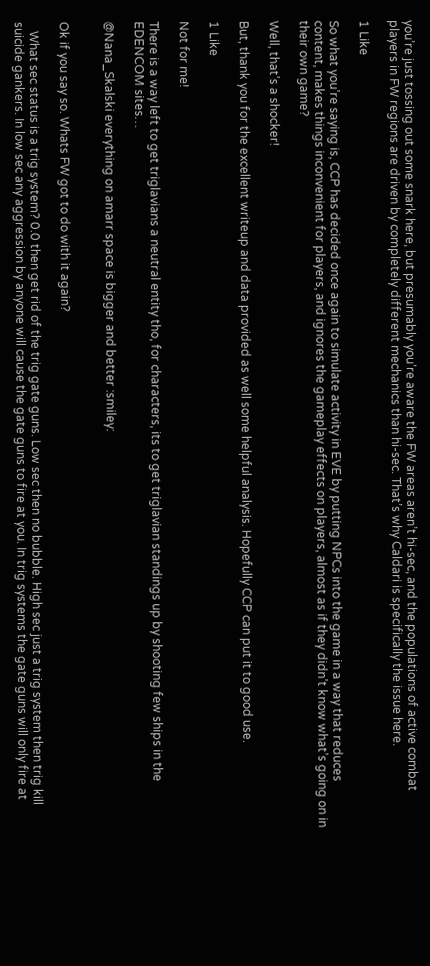you’re just tossing out some snark here, but presumably you’re aware the FW areas aren’t hi-sec, and the populations of active combat players in FW regions are driven by completely different mechanics than hi-sec. That’s why Caldari is specifically the issue here.

1 Like

So what you’re saying is, CCP has decided once again to simulate activity in EVE by putting NPCs into the game in a way that reduces content, makes things inconvenient for players, and ignores the gameplay effects on players, almost as if they didn’t know what’s going on in their own game?

Well, that’s a shocker!

But, thank you for the excellent writeup and data provided as well some helpful analysis. Hopefully CCP can put it to good use.

1 Like

Not for me!

There is a way left to get triglavians a neutral entity tho, for characters, its to get triglavian standings up by shooting few ships in the EDENCOM sites…

@Nana_Skalski everything on amarr space is bigger and better :smiley:


Ok if you say so. Whats FW got to do with it again?

   What sec status is a trig system? 0.0 then get rid of the trig gate guns. Low sec then no bubble. High sec just a trig system then trig kill suicide gankers. In low sec any aggression by anyone will cause the gate guns to fire at you. In trig systems the gate guns will only fire at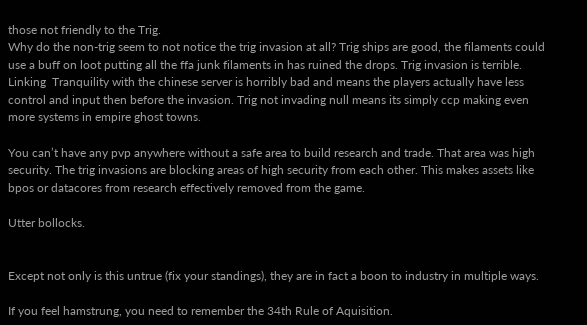those not friendly to the Trig.
Why do the non-trig seem to not notice the trig invasion at all? Trig ships are good, the filaments could use a buff on loot putting all the ffa junk filaments in has ruined the drops. Trig invasion is terrible. Linking  Tranquility with the chinese server is horribly bad and means the players actually have less control and input then before the invasion. Trig not invading null means its simply ccp making even more systems in empire ghost towns.

You can’t have any pvp anywhere without a safe area to build research and trade. That area was high security. The trig invasions are blocking areas of high security from each other. This makes assets like bpos or datacores from research effectively removed from the game.

Utter bollocks.


Except not only is this untrue (fix your standings), they are in fact a boon to industry in multiple ways.

If you feel hamstrung, you need to remember the 34th Rule of Aquisition.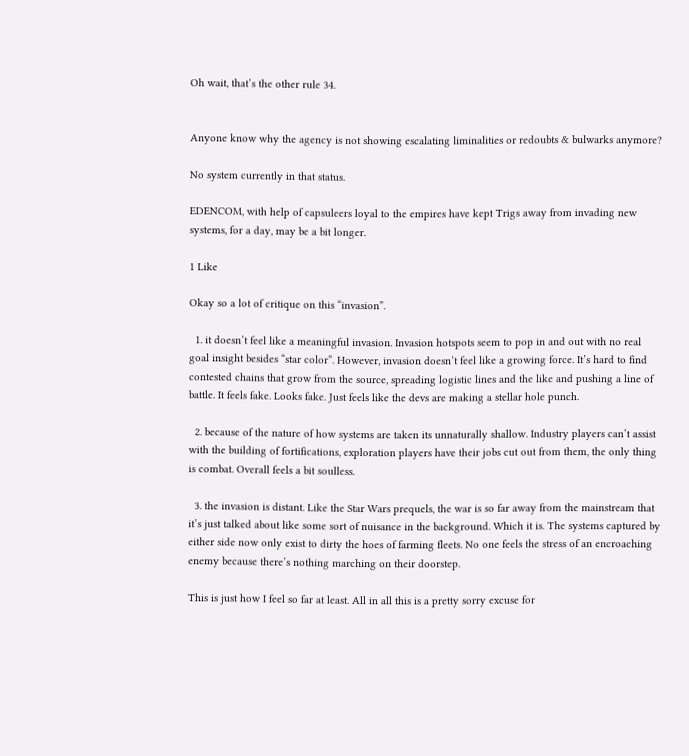Oh wait, that’s the other rule 34.


Anyone know why the agency is not showing escalating liminalities or redoubts & bulwarks anymore?

No system currently in that status.

EDENCOM, with help of capsuleers loyal to the empires have kept Trigs away from invading new systems, for a day, may be a bit longer.

1 Like

Okay so a lot of critique on this “invasion”.

  1. it doesn’t feel like a meaningful invasion. Invasion hotspots seem to pop in and out with no real goal insight besides “star color”. However, invasion doesn’t feel like a growing force. It’s hard to find contested chains that grow from the source, spreading logistic lines and the like and pushing a line of battle. It feels fake. Looks fake. Just feels like the devs are making a stellar hole punch.

  2. because of the nature of how systems are taken its unnaturally shallow. Industry players can’t assist with the building of fortifications, exploration players have their jobs cut out from them, the only thing is combat. Overall feels a bit soulless.

  3. the invasion is distant. Like the Star Wars prequels, the war is so far away from the mainstream that it’s just talked about like some sort of nuisance in the background. Which it is. The systems captured by either side now only exist to dirty the hoes of farming fleets. No one feels the stress of an encroaching enemy because there’s nothing marching on their doorstep.

This is just how I feel so far at least. All in all this is a pretty sorry excuse for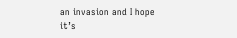an invasion and I hope it’s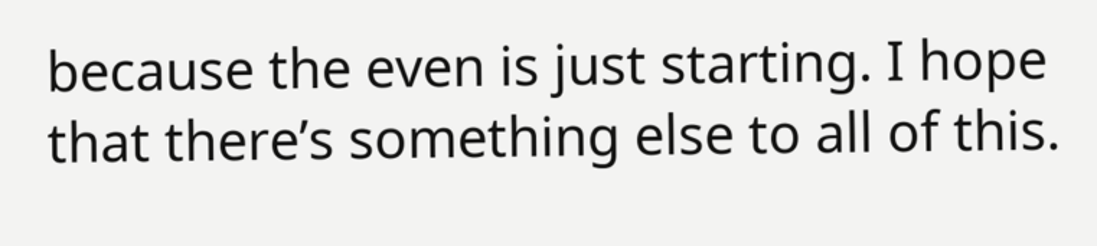because the even is just starting. I hope that there’s something else to all of this.